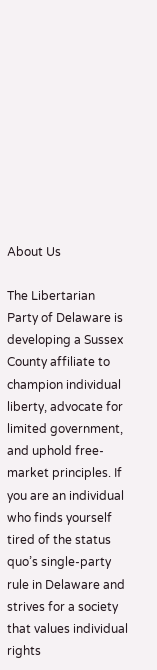About Us

The Libertarian Party of Delaware is developing a Sussex County affiliate to champion individual liberty, advocate for limited government, and uphold free-market principles. If you are an individual who finds yourself tired of the status quo’s single-party rule in Delaware and strives for a society that values individual rights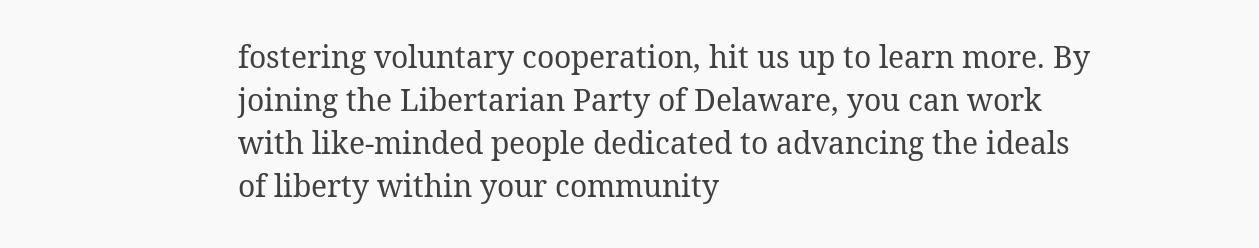fostering voluntary cooperation, hit us up to learn more. By joining the Libertarian Party of Delaware, you can work with like-minded people dedicated to advancing the ideals of liberty within your community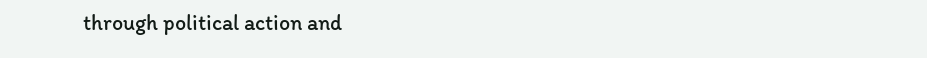through political action and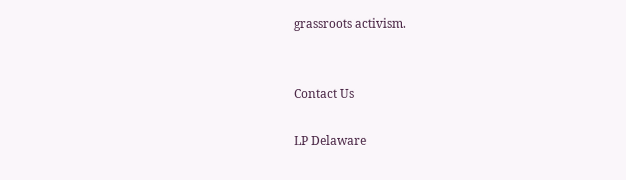grassroots activism.


Contact Us

LP Delaware